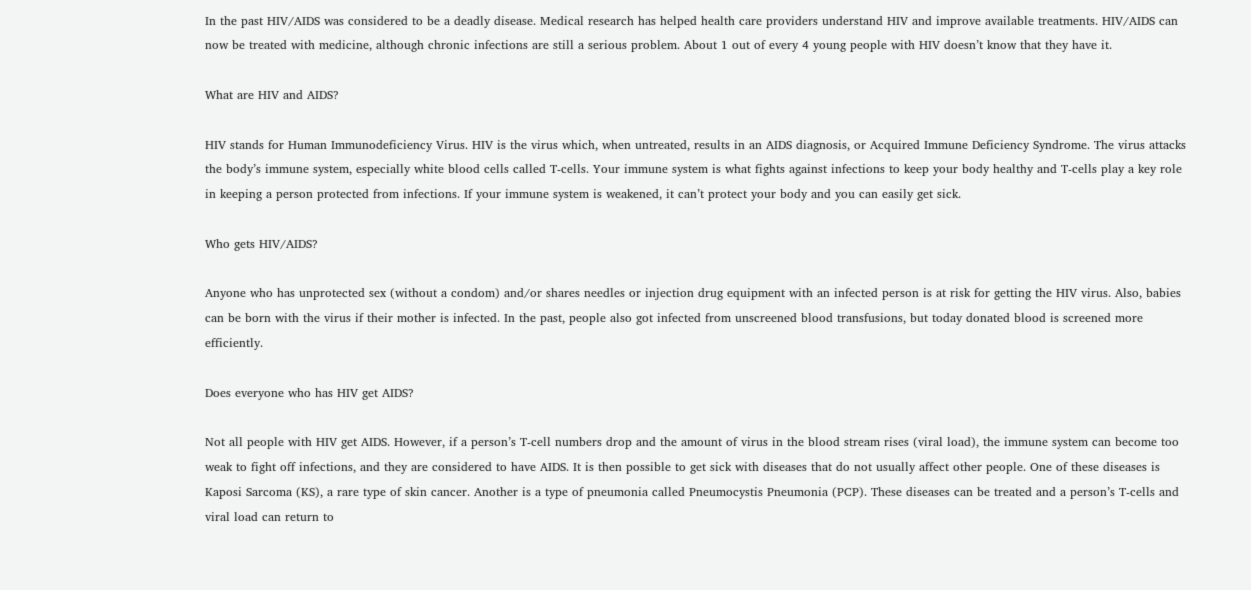In the past HIV/AIDS was considered to be a deadly disease. Medical research has helped health care providers understand HIV and improve available treatments. HIV/AIDS can now be treated with medicine, although chronic infections are still a serious problem. About 1 out of every 4 young people with HIV doesn’t know that they have it.

What are HIV and AIDS?

HIV stands for Human Immunodeficiency Virus. HIV is the virus which, when untreated, results in an AIDS diagnosis, or Acquired Immune Deficiency Syndrome. The virus attacks the body’s immune system, especially white blood cells called T-cells. Your immune system is what fights against infections to keep your body healthy and T-cells play a key role in keeping a person protected from infections. If your immune system is weakened, it can’t protect your body and you can easily get sick.

Who gets HIV/AIDS?

Anyone who has unprotected sex (without a condom) and/or shares needles or injection drug equipment with an infected person is at risk for getting the HIV virus. Also, babies can be born with the virus if their mother is infected. In the past, people also got infected from unscreened blood transfusions, but today donated blood is screened more efficiently.

Does everyone who has HIV get AIDS?

Not all people with HIV get AIDS. However, if a person’s T-cell numbers drop and the amount of virus in the blood stream rises (viral load), the immune system can become too weak to fight off infections, and they are considered to have AIDS. It is then possible to get sick with diseases that do not usually affect other people. One of these diseases is Kaposi Sarcoma (KS), a rare type of skin cancer. Another is a type of pneumonia called Pneumocystis Pneumonia (PCP). These diseases can be treated and a person’s T-cells and viral load can return to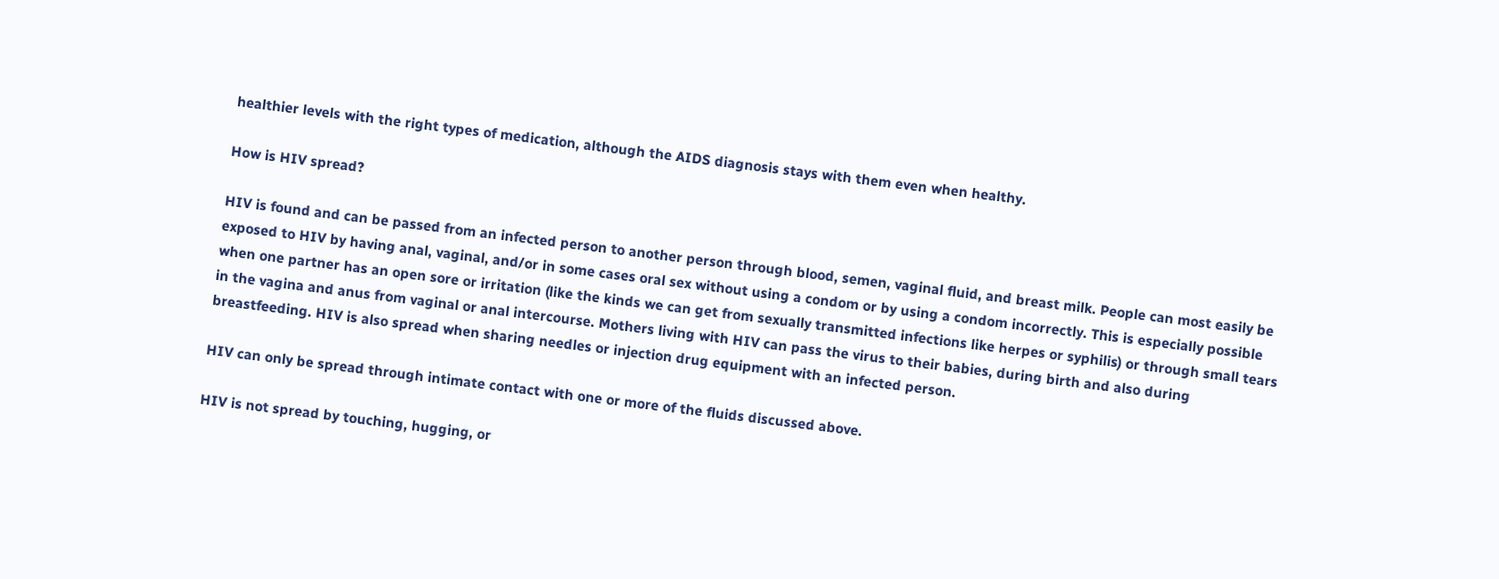healthier levels with the right types of medication, although the AIDS diagnosis stays with them even when healthy.

How is HIV spread?

HIV is found and can be passed from an infected person to another person through blood, semen, vaginal fluid, and breast milk. People can most easily be exposed to HIV by having anal, vaginal, and/or in some cases oral sex without using a condom or by using a condom incorrectly. This is especially possible when one partner has an open sore or irritation (like the kinds we can get from sexually transmitted infections like herpes or syphilis) or through small tears in the vagina and anus from vaginal or anal intercourse. Mothers living with HIV can pass the virus to their babies, during birth and also during breastfeeding. HIV is also spread when sharing needles or injection drug equipment with an infected person.

HIV can only be spread through intimate contact with one or more of the fluids discussed above.

HIV is not spread by touching, hugging, or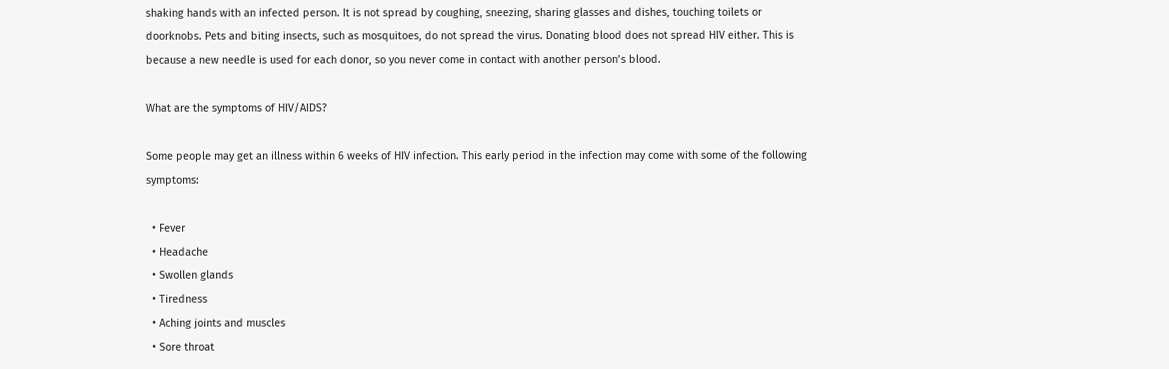shaking hands with an infected person. It is not spread by coughing, sneezing, sharing glasses and dishes, touching toilets or doorknobs. Pets and biting insects, such as mosquitoes, do not spread the virus. Donating blood does not spread HIV either. This is because a new needle is used for each donor, so you never come in contact with another person’s blood.

What are the symptoms of HIV/AIDS?

Some people may get an illness within 6 weeks of HIV infection. This early period in the infection may come with some of the following symptoms:

  • Fever
  • Headache
  • Swollen glands
  • Tiredness
  • Aching joints and muscles
  • Sore throat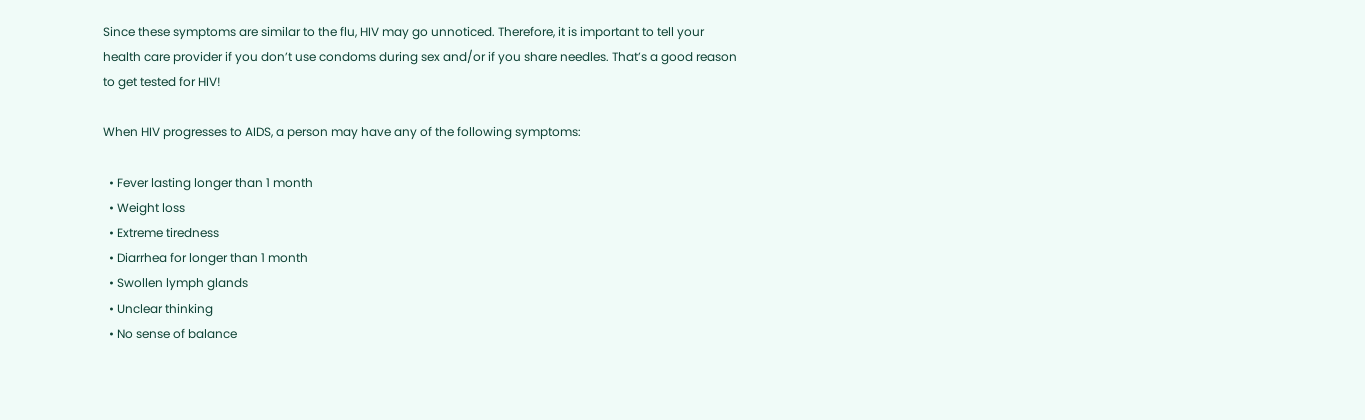Since these symptoms are similar to the flu, HIV may go unnoticed. Therefore, it is important to tell your health care provider if you don’t use condoms during sex and/or if you share needles. That’s a good reason to get tested for HIV!

When HIV progresses to AIDS, a person may have any of the following symptoms:

  • Fever lasting longer than 1 month
  • Weight loss
  • Extreme tiredness
  • Diarrhea for longer than 1 month
  • Swollen lymph glands
  • Unclear thinking
  • No sense of balance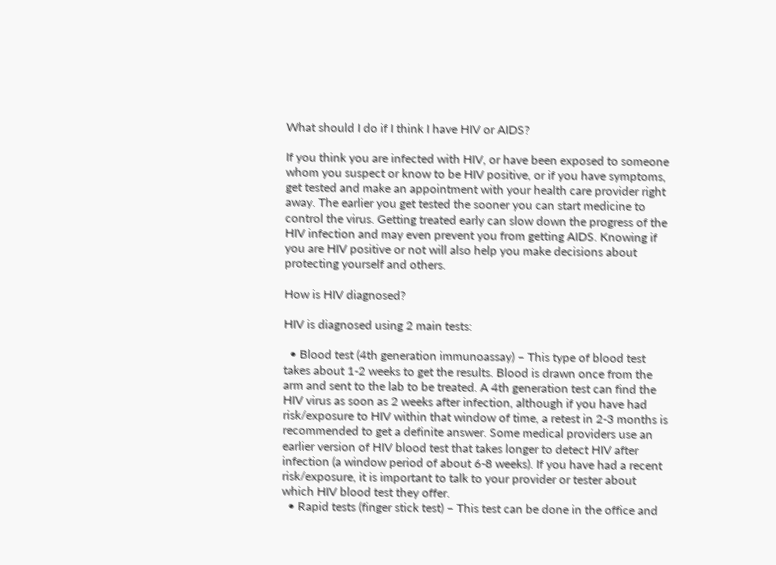What should I do if I think I have HIV or AIDS?

If you think you are infected with HIV, or have been exposed to someone whom you suspect or know to be HIV positive, or if you have symptoms, get tested and make an appointment with your health care provider right away. The earlier you get tested the sooner you can start medicine to control the virus. Getting treated early can slow down the progress of the HIV infection and may even prevent you from getting AIDS. Knowing if you are HIV positive or not will also help you make decisions about protecting yourself and others.

How is HIV diagnosed?

HIV is diagnosed using 2 main tests:

  • Blood test (4th generation immunoassay) – This type of blood test takes about 1-2 weeks to get the results. Blood is drawn once from the arm and sent to the lab to be treated. A 4th generation test can find the HIV virus as soon as 2 weeks after infection, although if you have had risk/exposure to HIV within that window of time, a retest in 2-3 months is recommended to get a definite answer. Some medical providers use an earlier version of HIV blood test that takes longer to detect HIV after infection (a window period of about 6-8 weeks). If you have had a recent risk/exposure, it is important to talk to your provider or tester about which HIV blood test they offer.
  • Rapid tests (finger stick test) – This test can be done in the office and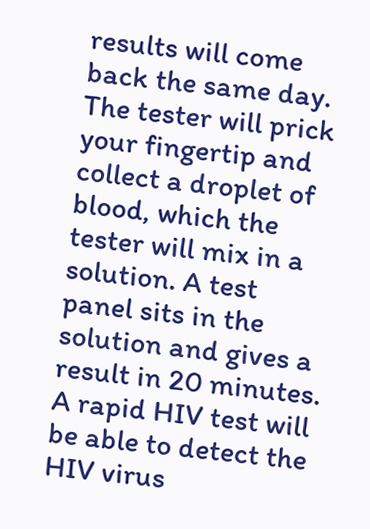results will come back the same day. The tester will prick your fingertip and collect a droplet of blood, which the tester will mix in a solution. A test panel sits in the solution and gives a result in 20 minutes. A rapid HIV test will be able to detect the HIV virus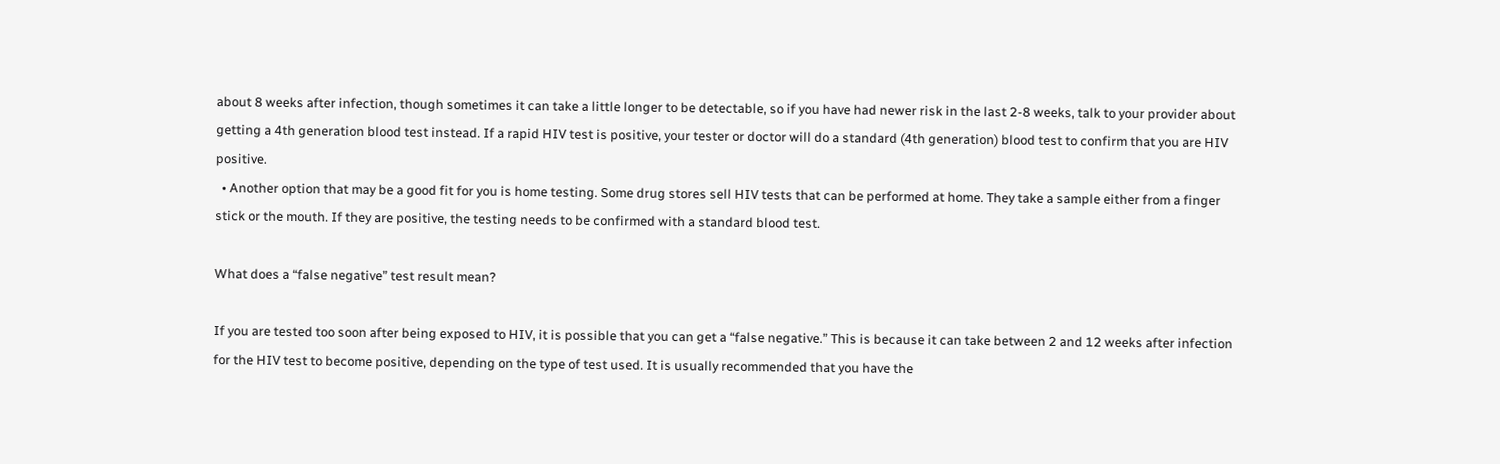about 8 weeks after infection, though sometimes it can take a little longer to be detectable, so if you have had newer risk in the last 2-8 weeks, talk to your provider about getting a 4th generation blood test instead. If a rapid HIV test is positive, your tester or doctor will do a standard (4th generation) blood test to confirm that you are HIV positive.
  • Another option that may be a good fit for you is home testing. Some drug stores sell HIV tests that can be performed at home. They take a sample either from a finger stick or the mouth. If they are positive, the testing needs to be confirmed with a standard blood test.

What does a “false negative” test result mean?

If you are tested too soon after being exposed to HIV, it is possible that you can get a “false negative.” This is because it can take between 2 and 12 weeks after infection for the HIV test to become positive, depending on the type of test used. It is usually recommended that you have the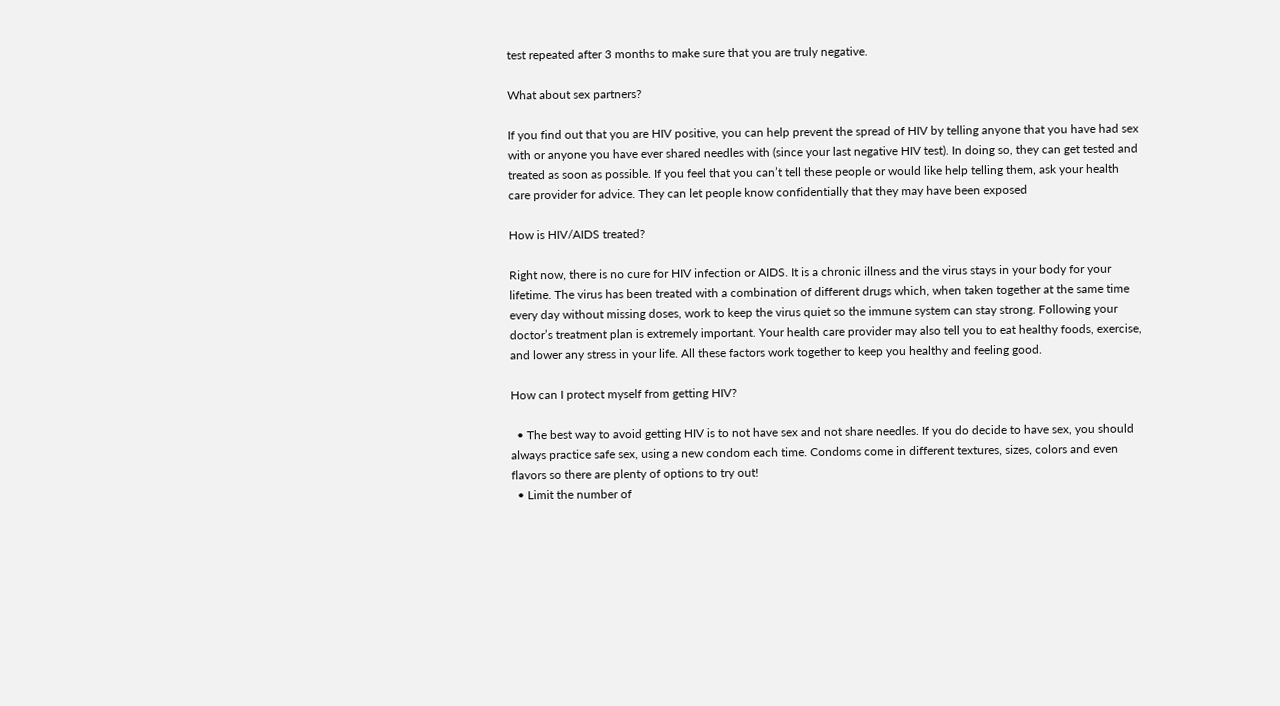test repeated after 3 months to make sure that you are truly negative.

What about sex partners?

If you find out that you are HIV positive, you can help prevent the spread of HIV by telling anyone that you have had sex with or anyone you have ever shared needles with (since your last negative HIV test). In doing so, they can get tested and treated as soon as possible. If you feel that you can’t tell these people or would like help telling them, ask your health care provider for advice. They can let people know confidentially that they may have been exposed

How is HIV/AIDS treated?

Right now, there is no cure for HIV infection or AIDS. It is a chronic illness and the virus stays in your body for your lifetime. The virus has been treated with a combination of different drugs which, when taken together at the same time every day without missing doses, work to keep the virus quiet so the immune system can stay strong. Following your doctor’s treatment plan is extremely important. Your health care provider may also tell you to eat healthy foods, exercise, and lower any stress in your life. All these factors work together to keep you healthy and feeling good.

How can I protect myself from getting HIV?

  • The best way to avoid getting HIV is to not have sex and not share needles. If you do decide to have sex, you should always practice safe sex, using a new condom each time. Condoms come in different textures, sizes, colors and even flavors so there are plenty of options to try out!
  • Limit the number of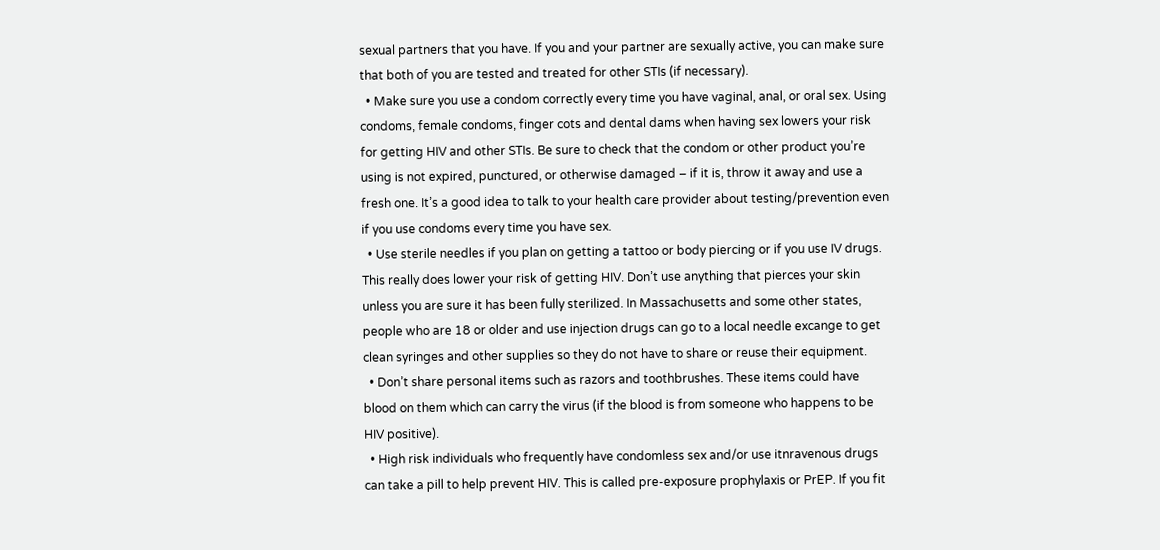sexual partners that you have. If you and your partner are sexually active, you can make sure that both of you are tested and treated for other STIs (if necessary).
  • Make sure you use a condom correctly every time you have vaginal, anal, or oral sex. Using condoms, female condoms, finger cots and dental dams when having sex lowers your risk for getting HIV and other STIs. Be sure to check that the condom or other product you’re using is not expired, punctured, or otherwise damaged – if it is, throw it away and use a fresh one. It’s a good idea to talk to your health care provider about testing/prevention even if you use condoms every time you have sex.
  • Use sterile needles if you plan on getting a tattoo or body piercing or if you use IV drugs. This really does lower your risk of getting HIV. Don’t use anything that pierces your skin unless you are sure it has been fully sterilized. In Massachusetts and some other states, people who are 18 or older and use injection drugs can go to a local needle excange to get clean syringes and other supplies so they do not have to share or reuse their equipment.
  • Don’t share personal items such as razors and toothbrushes. These items could have blood on them which can carry the virus (if the blood is from someone who happens to be HIV positive).
  • High risk individuals who frequently have condomless sex and/or use itnravenous drugs can take a pill to help prevent HIV. This is called pre-exposure prophylaxis or PrEP. If you fit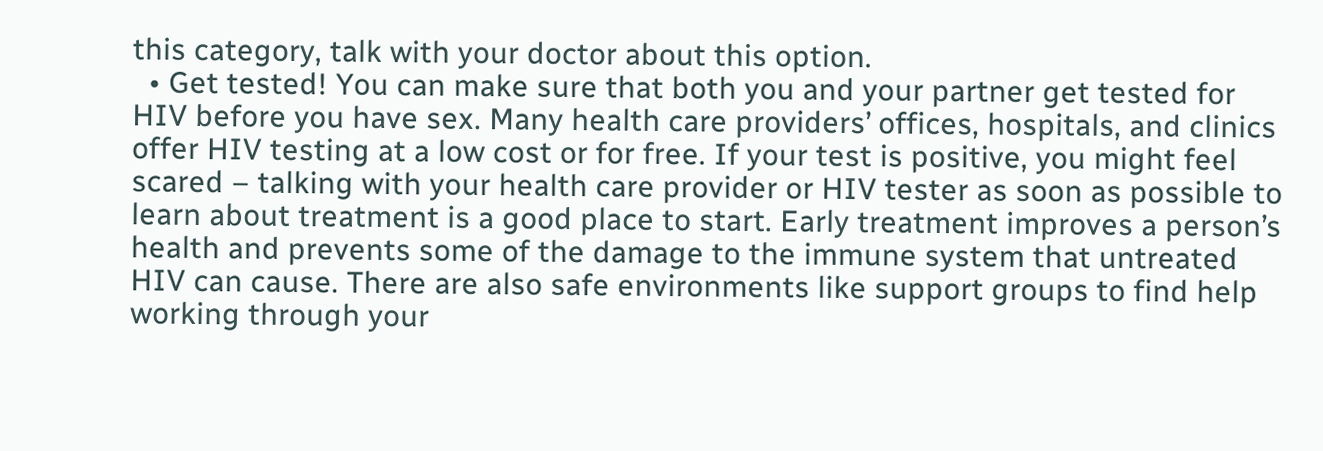this category, talk with your doctor about this option.
  • Get tested! You can make sure that both you and your partner get tested for HIV before you have sex. Many health care providers’ offices, hospitals, and clinics offer HIV testing at a low cost or for free. If your test is positive, you might feel scared – talking with your health care provider or HIV tester as soon as possible to learn about treatment is a good place to start. Early treatment improves a person’s health and prevents some of the damage to the immune system that untreated HIV can cause. There are also safe environments like support groups to find help working through your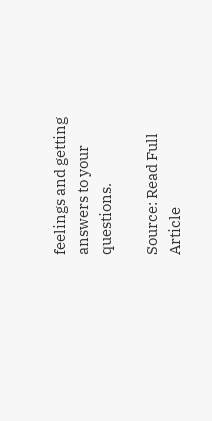feelings and getting answers to your questions.

Source: Read Full Article